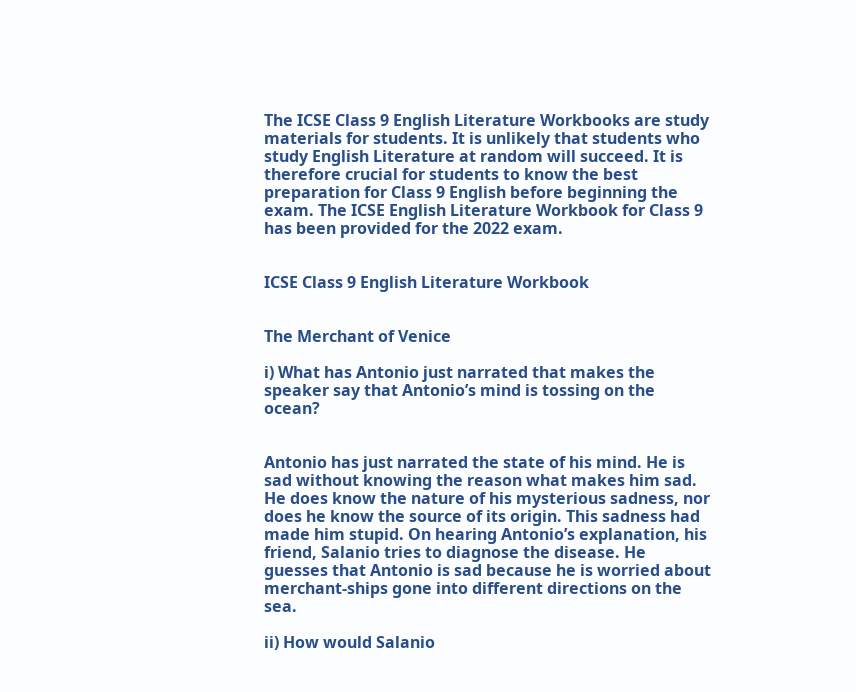The ICSE Class 9 English Literature Workbooks are study materials for students. It is unlikely that students who study English Literature at random will succeed. It is therefore crucial for students to know the best preparation for Class 9 English before beginning the exam. The ICSE English Literature Workbook for Class 9 has been provided for the 2022 exam.


ICSE Class 9 English Literature Workbook


The Merchant of Venice

i) What has Antonio just narrated that makes the speaker say that Antonio’s mind is tossing on the ocean?


Antonio has just narrated the state of his mind. He is sad without knowing the reason what makes him sad. He does know the nature of his mysterious sadness, nor does he know the source of its origin. This sadness had made him stupid. On hearing Antonio’s explanation, his friend, Salanio tries to diagnose the disease. He guesses that Antonio is sad because he is worried about merchant-ships gone into different directions on the sea.

ii) How would Salanio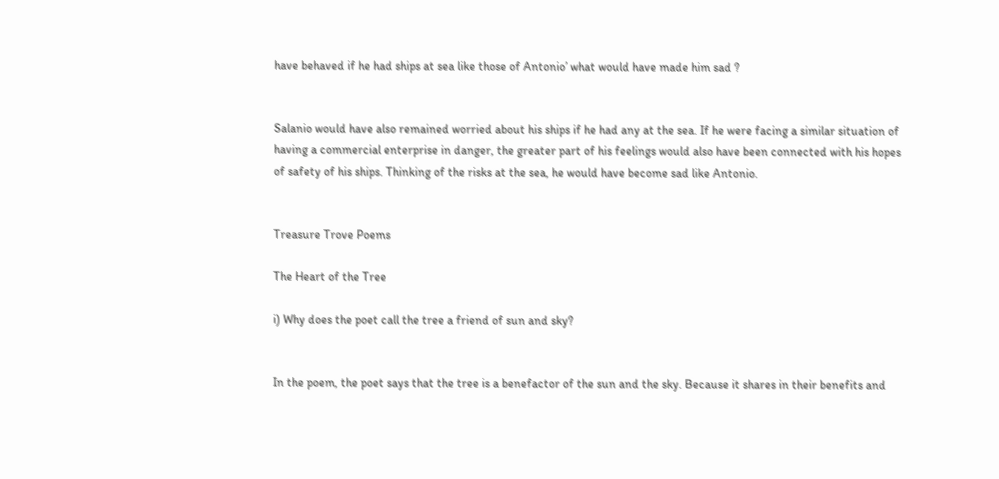have behaved if he had ships at sea like those of Antonio’ what would have made him sad ?


Salanio would have also remained worried about his ships if he had any at the sea. If he were facing a similar situation of having a commercial enterprise in danger, the greater part of his feelings would also have been connected with his hopes of safety of his ships. Thinking of the risks at the sea, he would have become sad like Antonio.


Treasure Trove Poems

The Heart of the Tree

i) Why does the poet call the tree a friend of sun and sky?


In the poem, the poet says that the tree is a benefactor of the sun and the sky. Because it shares in their benefits and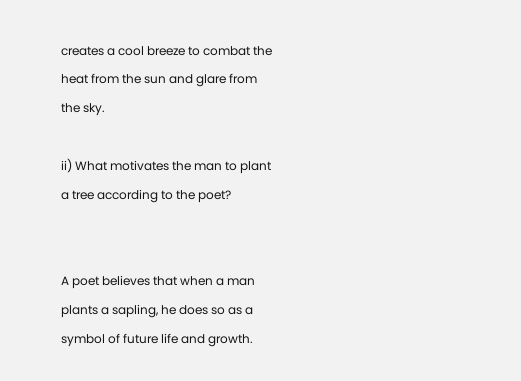creates a cool breeze to combat the heat from the sun and glare from the sky.

ii) What motivates the man to plant a tree according to the poet?


A poet believes that when a man plants a sapling, he does so as a symbol of future life and growth.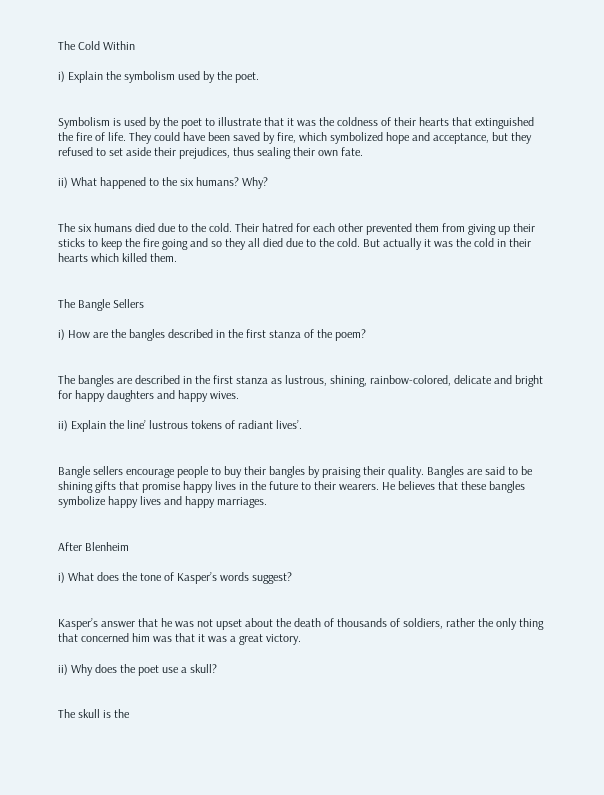The Cold Within

i) Explain the symbolism used by the poet.


Symbolism is used by the poet to illustrate that it was the coldness of their hearts that extinguished the fire of life. They could have been saved by fire, which symbolized hope and acceptance, but they refused to set aside their prejudices, thus sealing their own fate.

ii) What happened to the six humans? Why?


The six humans died due to the cold. Their hatred for each other prevented them from giving up their sticks to keep the fire going and so they all died due to the cold. But actually it was the cold in their hearts which killed them.


The Bangle Sellers

i) How are the bangles described in the first stanza of the poem?


The bangles are described in the first stanza as lustrous, shining, rainbow-colored, delicate and bright for happy daughters and happy wives.

ii) Explain the line’ lustrous tokens of radiant lives’.


Bangle sellers encourage people to buy their bangles by praising their quality. Bangles are said to be shining gifts that promise happy lives in the future to their wearers. He believes that these bangles symbolize happy lives and happy marriages.


After Blenheim

i) What does the tone of Kasper’s words suggest?


Kasper’s answer that he was not upset about the death of thousands of soldiers, rather the only thing that concerned him was that it was a great victory.

ii) Why does the poet use a skull?


The skull is the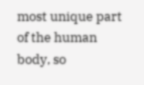most unique part of the human body, so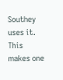Southey uses it. This makes one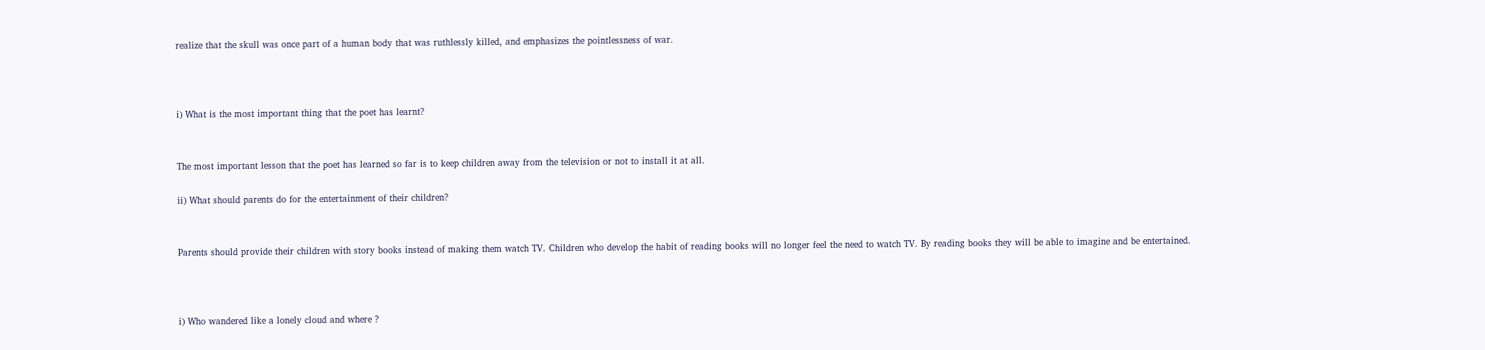realize that the skull was once part of a human body that was ruthlessly killed, and emphasizes the pointlessness of war.



i) What is the most important thing that the poet has learnt?


The most important lesson that the poet has learned so far is to keep children away from the television or not to install it at all.

ii) What should parents do for the entertainment of their children?


Parents should provide their children with story books instead of making them watch TV. Children who develop the habit of reading books will no longer feel the need to watch TV. By reading books they will be able to imagine and be entertained.



i) Who wandered like a lonely cloud and where ?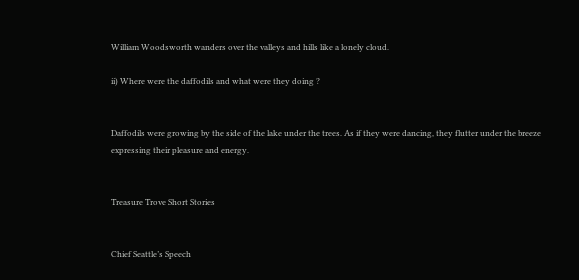William Woodsworth wanders over the valleys and hills like a lonely cloud.

ii) Where were the daffodils and what were they doing ?


Daffodils were growing by the side of the lake under the trees. As if they were dancing, they flutter under the breeze expressing their pleasure and energy.


Treasure Trove Short Stories


Chief Seattle’s Speech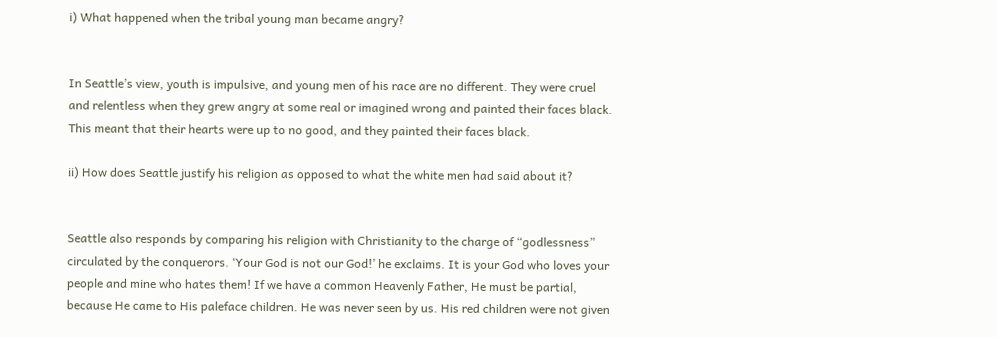i) What happened when the tribal young man became angry?


In Seattle’s view, youth is impulsive, and young men of his race are no different. They were cruel and relentless when they grew angry at some real or imagined wrong and painted their faces black. This meant that their hearts were up to no good, and they painted their faces black.

ii) How does Seattle justify his religion as opposed to what the white men had said about it?


Seattle also responds by comparing his religion with Christianity to the charge of “godlessness” circulated by the conquerors. ‘Your God is not our God!’ he exclaims. It is your God who loves your people and mine who hates them! If we have a common Heavenly Father, He must be partial, because He came to His paleface children. He was never seen by us. His red children were not given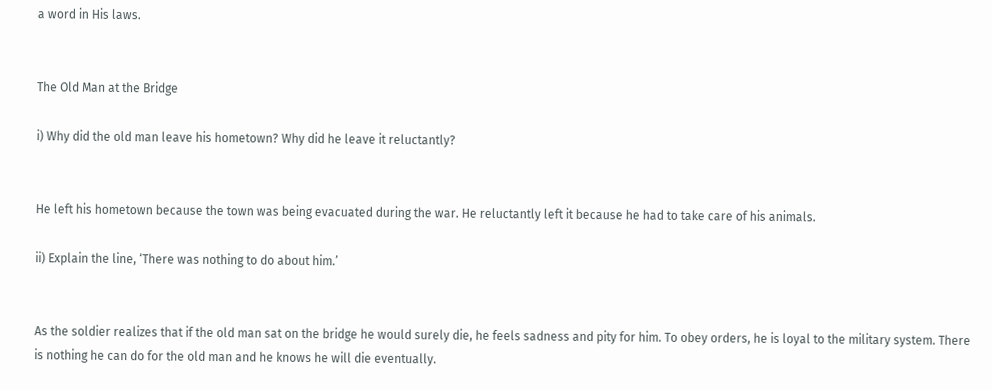a word in His laws.


The Old Man at the Bridge

i) Why did the old man leave his hometown? Why did he leave it reluctantly?


He left his hometown because the town was being evacuated during the war. He reluctantly left it because he had to take care of his animals.

ii) Explain the line, ‘There was nothing to do about him.’


As the soldier realizes that if the old man sat on the bridge he would surely die, he feels sadness and pity for him. To obey orders, he is loyal to the military system. There is nothing he can do for the old man and he knows he will die eventually.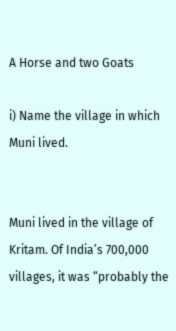A Horse and two Goats

i) Name the village in which Muni lived.


Muni lived in the village of Kritam. Of India’s 700,000 villages, it was “probably the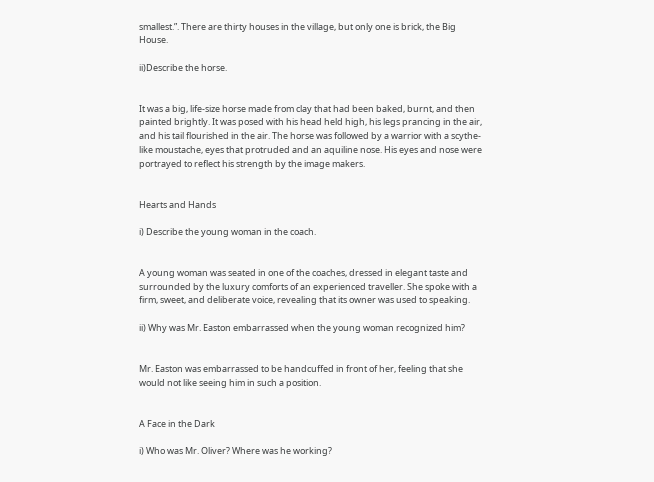smallest.”. There are thirty houses in the village, but only one is brick, the Big House.

ii)Describe the horse.


It was a big, life-size horse made from clay that had been baked, burnt, and then painted brightly. It was posed with his head held high, his legs prancing in the air, and his tail flourished in the air. The horse was followed by a warrior with a scythe-like moustache, eyes that protruded and an aquiline nose. His eyes and nose were portrayed to reflect his strength by the image makers.


Hearts and Hands

i) Describe the young woman in the coach.


A young woman was seated in one of the coaches, dressed in elegant taste and surrounded by the luxury comforts of an experienced traveller. She spoke with a firm, sweet, and deliberate voice, revealing that its owner was used to speaking.

ii) Why was Mr. Easton embarrassed when the young woman recognized him?


Mr. Easton was embarrassed to be handcuffed in front of her, feeling that she would not like seeing him in such a position.


A Face in the Dark

i) Who was Mr. Oliver? Where was he working?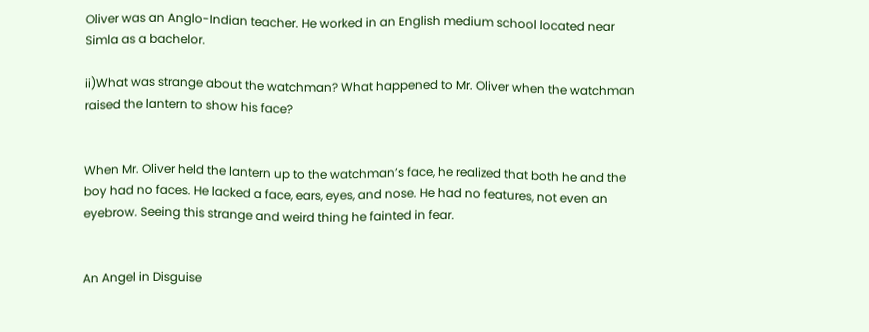Oliver was an Anglo-Indian teacher. He worked in an English medium school located near Simla as a bachelor.

ii)What was strange about the watchman? What happened to Mr. Oliver when the watchman raised the lantern to show his face?


When Mr. Oliver held the lantern up to the watchman’s face, he realized that both he and the boy had no faces. He lacked a face, ears, eyes, and nose. He had no features, not even an eyebrow. Seeing this strange and weird thing he fainted in fear.


An Angel in Disguise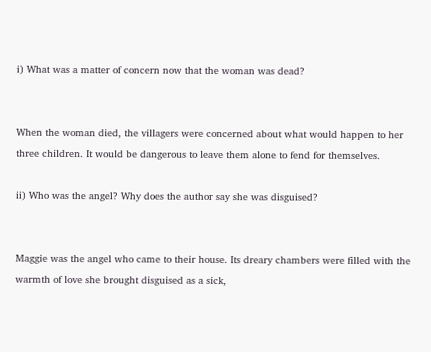i) What was a matter of concern now that the woman was dead?


When the woman died, the villagers were concerned about what would happen to her three children. It would be dangerous to leave them alone to fend for themselves.

ii) Who was the angel? Why does the author say she was disguised?


Maggie was the angel who came to their house. Its dreary chambers were filled with the warmth of love she brought disguised as a sick,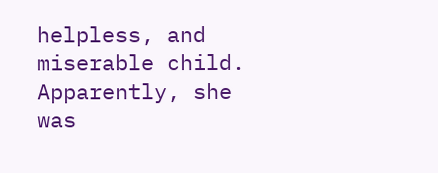helpless, and miserable child. Apparently, she was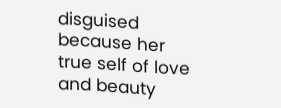disguised because her true self of love and beauty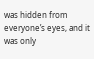was hidden from everyone’s eyes, and it was only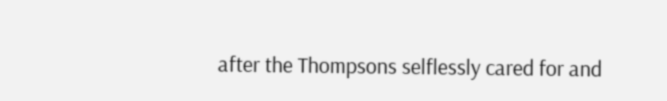after the Thompsons selflessly cared for and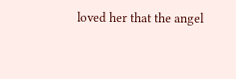loved her that the angel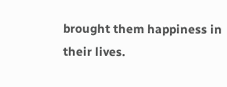brought them happiness in their lives.